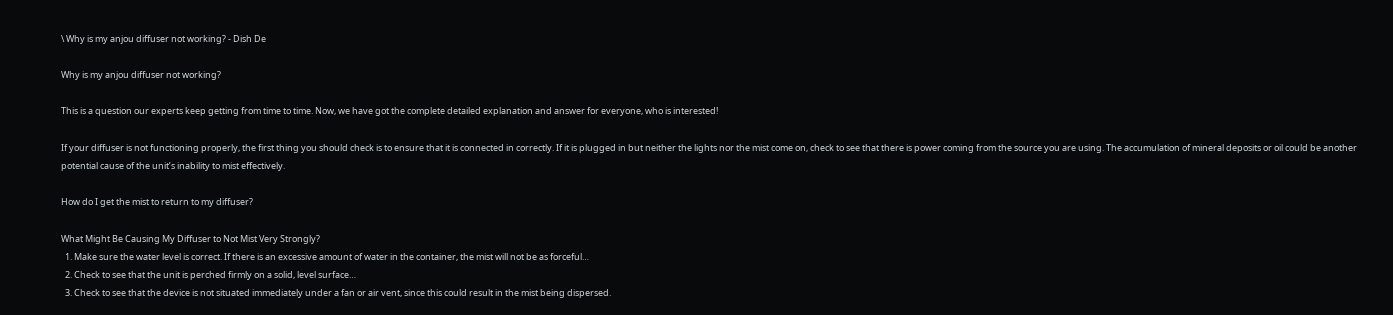\ Why is my anjou diffuser not working? - Dish De

Why is my anjou diffuser not working?

This is a question our experts keep getting from time to time. Now, we have got the complete detailed explanation and answer for everyone, who is interested!

If your diffuser is not functioning properly, the first thing you should check is to ensure that it is connected in correctly. If it is plugged in but neither the lights nor the mist come on, check to see that there is power coming from the source you are using. The accumulation of mineral deposits or oil could be another potential cause of the unit’s inability to mist effectively.

How do I get the mist to return to my diffuser?

What Might Be Causing My Diffuser to Not Mist Very Strongly?
  1. Make sure the water level is correct. If there is an excessive amount of water in the container, the mist will not be as forceful…
  2. Check to see that the unit is perched firmly on a solid, level surface…
  3. Check to see that the device is not situated immediately under a fan or air vent, since this could result in the mist being dispersed.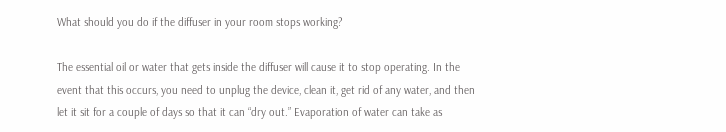What should you do if the diffuser in your room stops working?

The essential oil or water that gets inside the diffuser will cause it to stop operating. In the event that this occurs, you need to unplug the device, clean it, get rid of any water, and then let it sit for a couple of days so that it can “dry out.” Evaporation of water can take as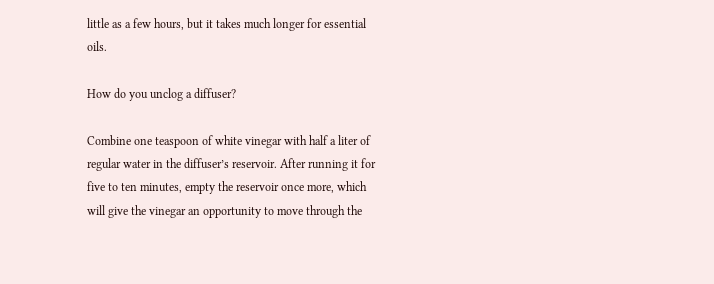little as a few hours, but it takes much longer for essential oils.

How do you unclog a diffuser?

Combine one teaspoon of white vinegar with half a liter of regular water in the diffuser’s reservoir. After running it for five to ten minutes, empty the reservoir once more, which will give the vinegar an opportunity to move through the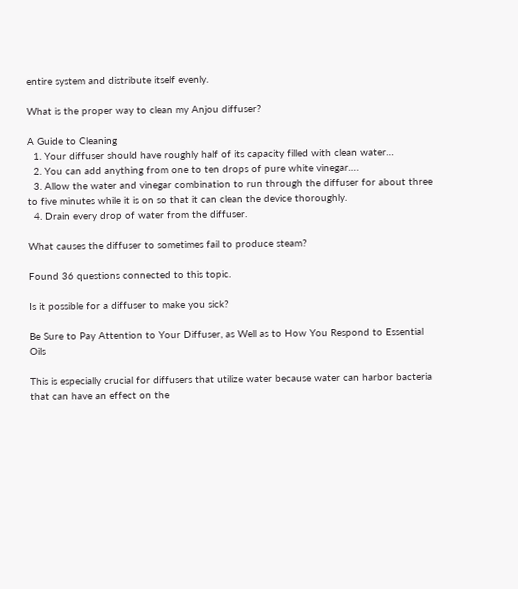entire system and distribute itself evenly.

What is the proper way to clean my Anjou diffuser?

A Guide to Cleaning
  1. Your diffuser should have roughly half of its capacity filled with clean water…
  2. You can add anything from one to ten drops of pure white vinegar….
  3. Allow the water and vinegar combination to run through the diffuser for about three to five minutes while it is on so that it can clean the device thoroughly.
  4. Drain every drop of water from the diffuser.

What causes the diffuser to sometimes fail to produce steam?

Found 36 questions connected to this topic.

Is it possible for a diffuser to make you sick?

Be Sure to Pay Attention to Your Diffuser, as Well as to How You Respond to Essential Oils

This is especially crucial for diffusers that utilize water because water can harbor bacteria that can have an effect on the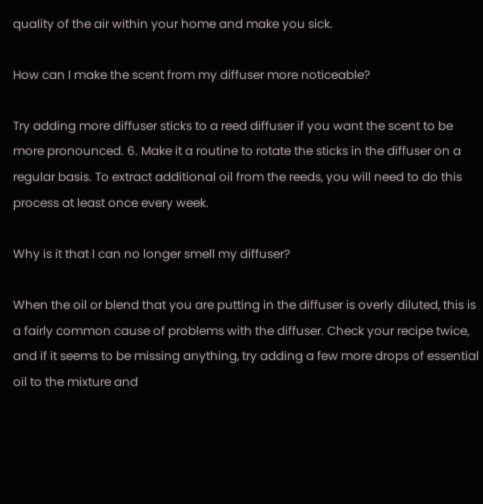quality of the air within your home and make you sick.

How can I make the scent from my diffuser more noticeable?

Try adding more diffuser sticks to a reed diffuser if you want the scent to be more pronounced. 6. Make it a routine to rotate the sticks in the diffuser on a regular basis. To extract additional oil from the reeds, you will need to do this process at least once every week.

Why is it that I can no longer smell my diffuser?

When the oil or blend that you are putting in the diffuser is overly diluted, this is a fairly common cause of problems with the diffuser. Check your recipe twice, and if it seems to be missing anything, try adding a few more drops of essential oil to the mixture and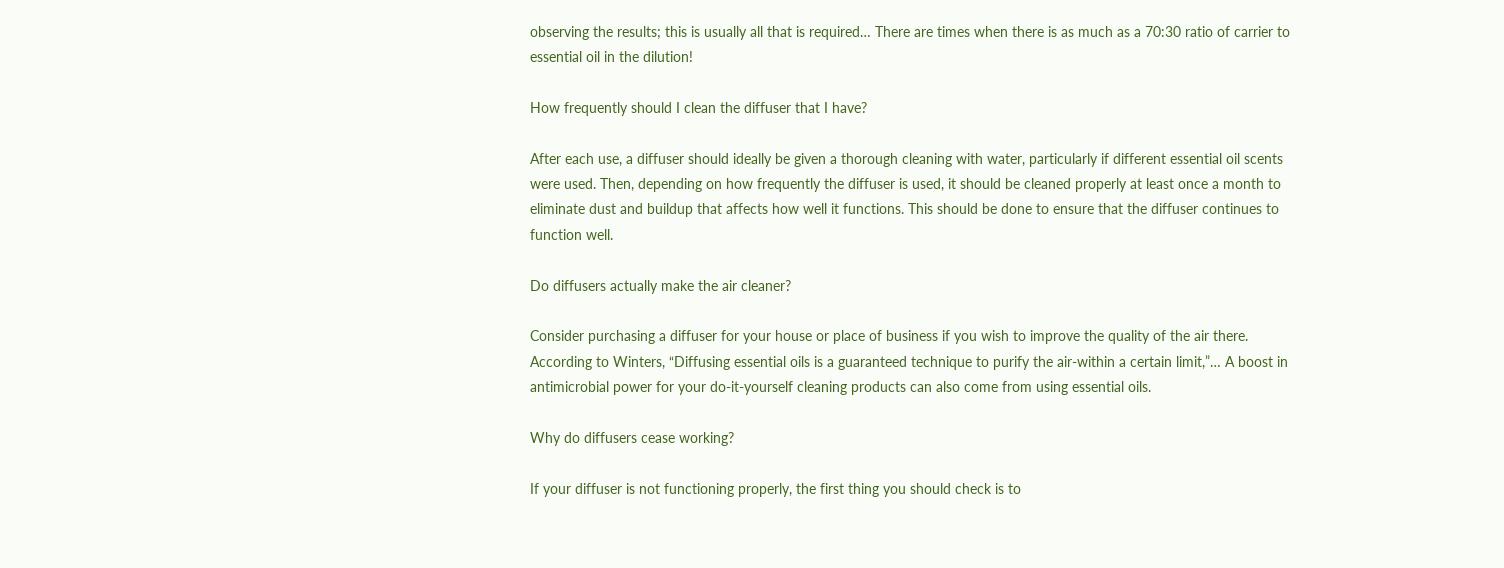observing the results; this is usually all that is required… There are times when there is as much as a 70:30 ratio of carrier to essential oil in the dilution!

How frequently should I clean the diffuser that I have?

After each use, a diffuser should ideally be given a thorough cleaning with water, particularly if different essential oil scents were used. Then, depending on how frequently the diffuser is used, it should be cleaned properly at least once a month to eliminate dust and buildup that affects how well it functions. This should be done to ensure that the diffuser continues to function well.

Do diffusers actually make the air cleaner?

Consider purchasing a diffuser for your house or place of business if you wish to improve the quality of the air there. According to Winters, “Diffusing essential oils is a guaranteed technique to purify the air-within a certain limit,”… A boost in antimicrobial power for your do-it-yourself cleaning products can also come from using essential oils.

Why do diffusers cease working?

If your diffuser is not functioning properly, the first thing you should check is to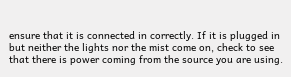ensure that it is connected in correctly. If it is plugged in but neither the lights nor the mist come on, check to see that there is power coming from the source you are using.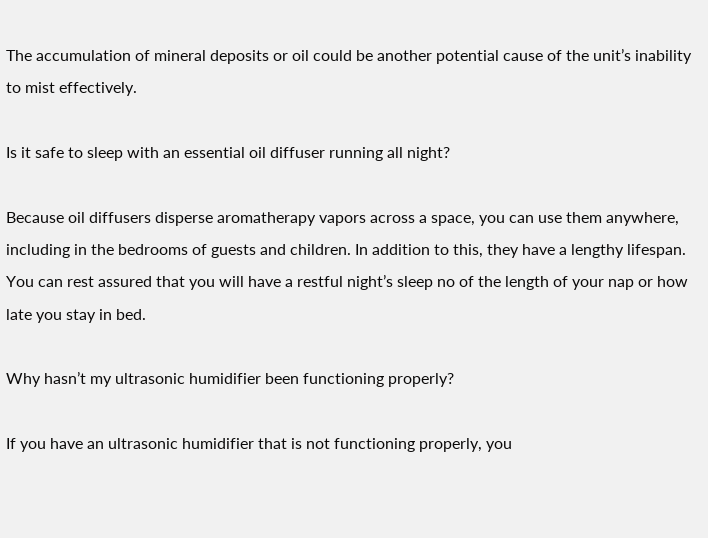The accumulation of mineral deposits or oil could be another potential cause of the unit’s inability to mist effectively.

Is it safe to sleep with an essential oil diffuser running all night?

Because oil diffusers disperse aromatherapy vapors across a space, you can use them anywhere, including in the bedrooms of guests and children. In addition to this, they have a lengthy lifespan. You can rest assured that you will have a restful night’s sleep no of the length of your nap or how late you stay in bed.

Why hasn’t my ultrasonic humidifier been functioning properly?

If you have an ultrasonic humidifier that is not functioning properly, you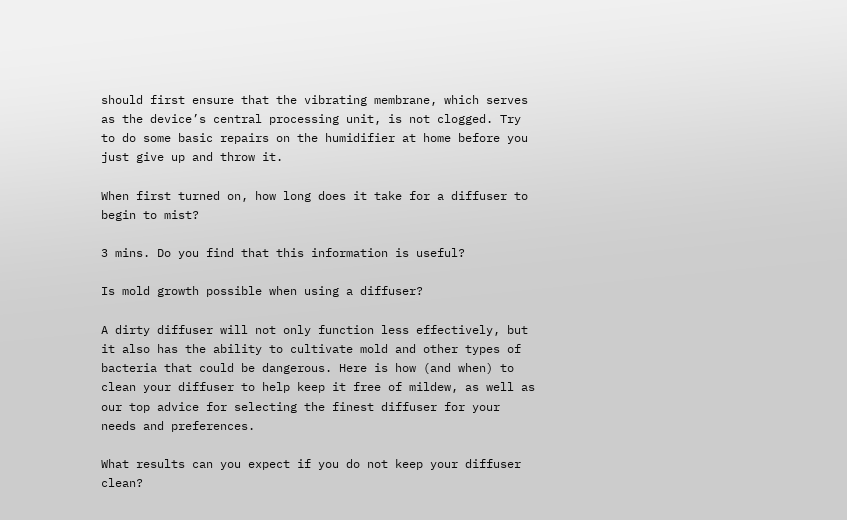should first ensure that the vibrating membrane, which serves as the device’s central processing unit, is not clogged. Try to do some basic repairs on the humidifier at home before you just give up and throw it.

When first turned on, how long does it take for a diffuser to begin to mist?

3 mins. Do you find that this information is useful?

Is mold growth possible when using a diffuser?

A dirty diffuser will not only function less effectively, but it also has the ability to cultivate mold and other types of bacteria that could be dangerous. Here is how (and when) to clean your diffuser to help keep it free of mildew, as well as our top advice for selecting the finest diffuser for your needs and preferences.

What results can you expect if you do not keep your diffuser clean?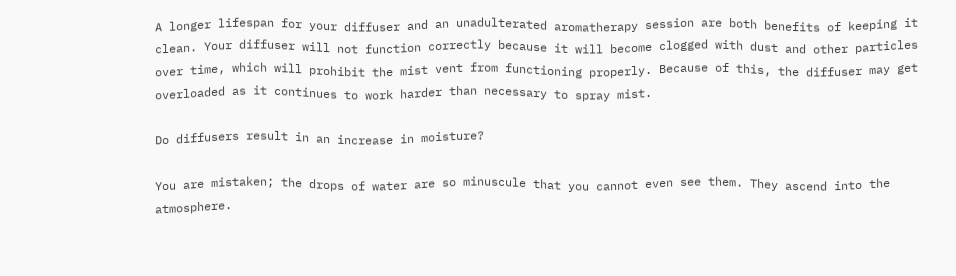A longer lifespan for your diffuser and an unadulterated aromatherapy session are both benefits of keeping it clean. Your diffuser will not function correctly because it will become clogged with dust and other particles over time, which will prohibit the mist vent from functioning properly. Because of this, the diffuser may get overloaded as it continues to work harder than necessary to spray mist.

Do diffusers result in an increase in moisture?

You are mistaken; the drops of water are so minuscule that you cannot even see them. They ascend into the atmosphere.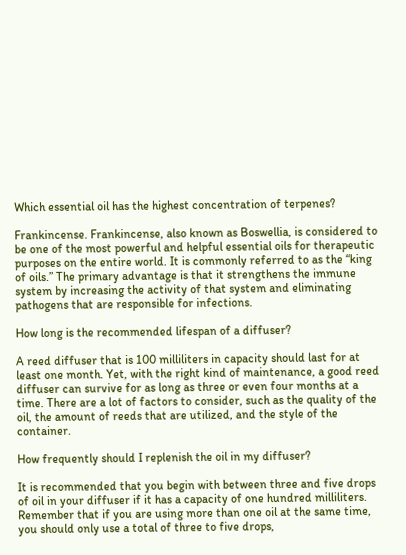Which essential oil has the highest concentration of terpenes?

Frankincense. Frankincense, also known as Boswellia, is considered to be one of the most powerful and helpful essential oils for therapeutic purposes on the entire world. It is commonly referred to as the “king of oils.” The primary advantage is that it strengthens the immune system by increasing the activity of that system and eliminating pathogens that are responsible for infections.

How long is the recommended lifespan of a diffuser?

A reed diffuser that is 100 milliliters in capacity should last for at least one month. Yet, with the right kind of maintenance, a good reed diffuser can survive for as long as three or even four months at a time. There are a lot of factors to consider, such as the quality of the oil, the amount of reeds that are utilized, and the style of the container.

How frequently should I replenish the oil in my diffuser?

It is recommended that you begin with between three and five drops of oil in your diffuser if it has a capacity of one hundred milliliters. Remember that if you are using more than one oil at the same time, you should only use a total of three to five drops,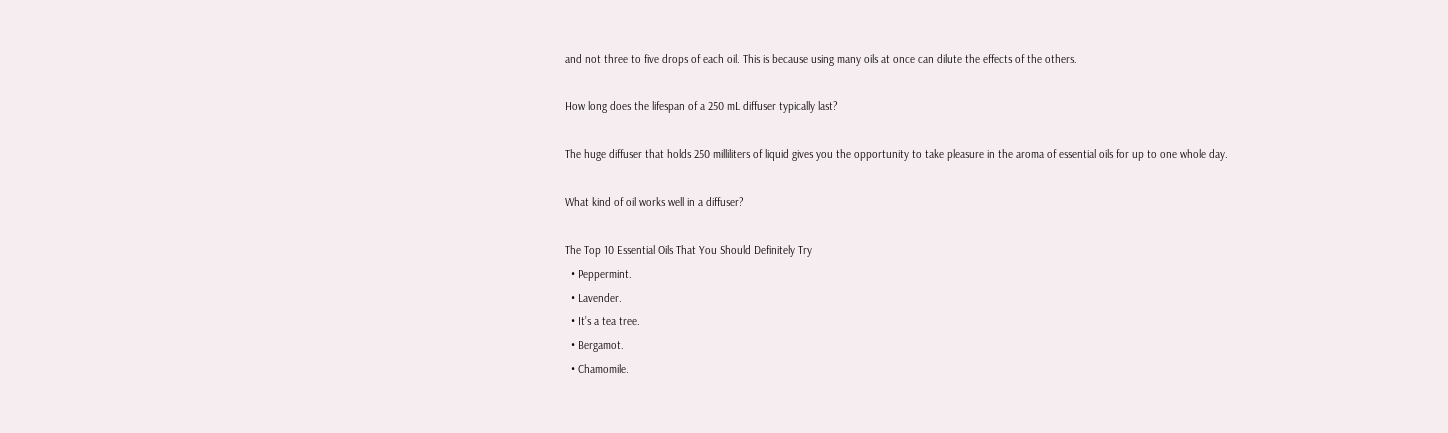and not three to five drops of each oil. This is because using many oils at once can dilute the effects of the others.

How long does the lifespan of a 250 mL diffuser typically last?

The huge diffuser that holds 250 milliliters of liquid gives you the opportunity to take pleasure in the aroma of essential oils for up to one whole day.

What kind of oil works well in a diffuser?

The Top 10 Essential Oils That You Should Definitely Try
  • Peppermint.
  • Lavender.
  • It’s a tea tree.
  • Bergamot.
  • Chamomile.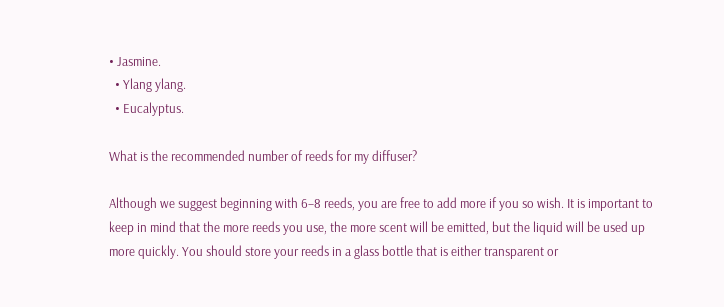• Jasmine.
  • Ylang ylang.
  • Eucalyptus.

What is the recommended number of reeds for my diffuser?

Although we suggest beginning with 6–8 reeds, you are free to add more if you so wish. It is important to keep in mind that the more reeds you use, the more scent will be emitted, but the liquid will be used up more quickly. You should store your reeds in a glass bottle that is either transparent or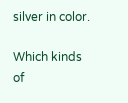silver in color.

Which kinds of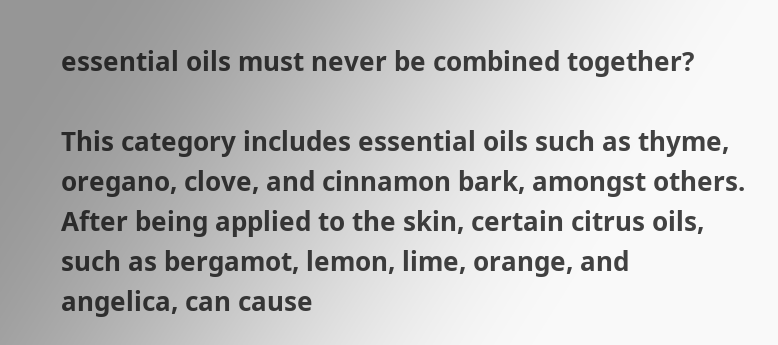essential oils must never be combined together?

This category includes essential oils such as thyme, oregano, clove, and cinnamon bark, amongst others. After being applied to the skin, certain citrus oils, such as bergamot, lemon, lime, orange, and angelica, can cause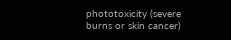phototoxicity (severe burns or skin cancer)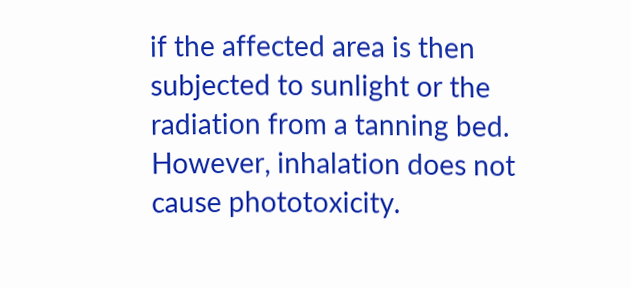if the affected area is then subjected to sunlight or the radiation from a tanning bed. However, inhalation does not cause phototoxicity.